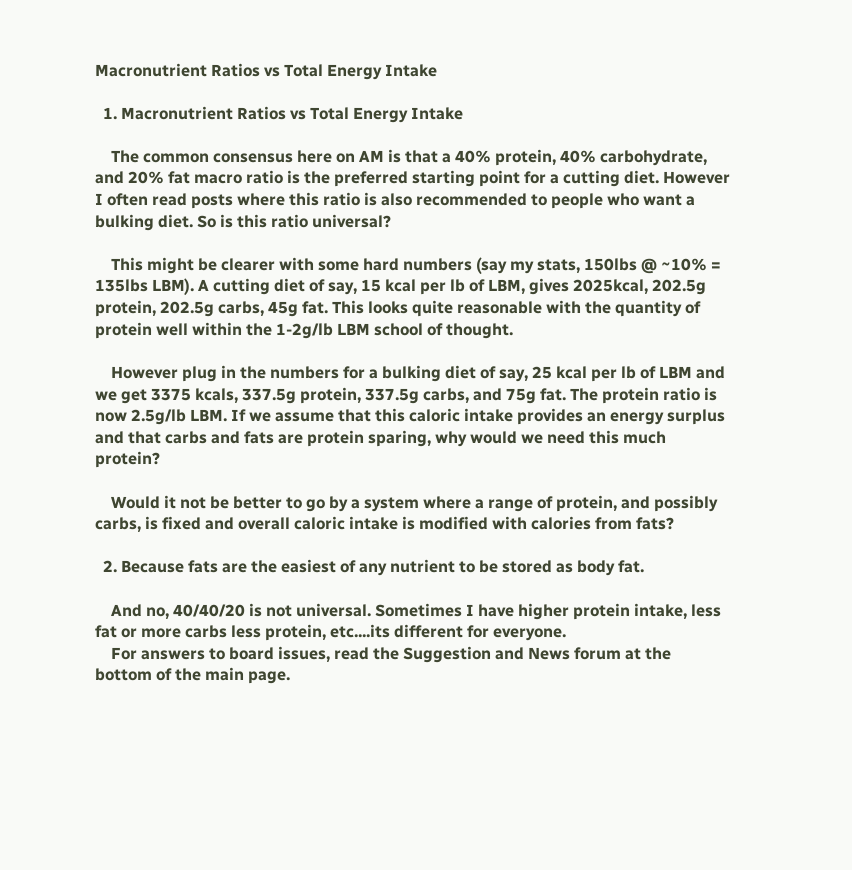Macronutrient Ratios vs Total Energy Intake

  1. Macronutrient Ratios vs Total Energy Intake

    The common consensus here on AM is that a 40% protein, 40% carbohydrate, and 20% fat macro ratio is the preferred starting point for a cutting diet. However I often read posts where this ratio is also recommended to people who want a bulking diet. So is this ratio universal?

    This might be clearer with some hard numbers (say my stats, 150lbs @ ~10% = 135lbs LBM). A cutting diet of say, 15 kcal per lb of LBM, gives 2025kcal, 202.5g protein, 202.5g carbs, 45g fat. This looks quite reasonable with the quantity of protein well within the 1-2g/lb LBM school of thought.

    However plug in the numbers for a bulking diet of say, 25 kcal per lb of LBM and we get 3375 kcals, 337.5g protein, 337.5g carbs, and 75g fat. The protein ratio is now 2.5g/lb LBM. If we assume that this caloric intake provides an energy surplus and that carbs and fats are protein sparing, why would we need this much protein?

    Would it not be better to go by a system where a range of protein, and possibly carbs, is fixed and overall caloric intake is modified with calories from fats?

  2. Because fats are the easiest of any nutrient to be stored as body fat.

    And no, 40/40/20 is not universal. Sometimes I have higher protein intake, less fat or more carbs less protein, etc....its different for everyone.
    For answers to board issues, read the Suggestion and News forum at the bottom of the main page.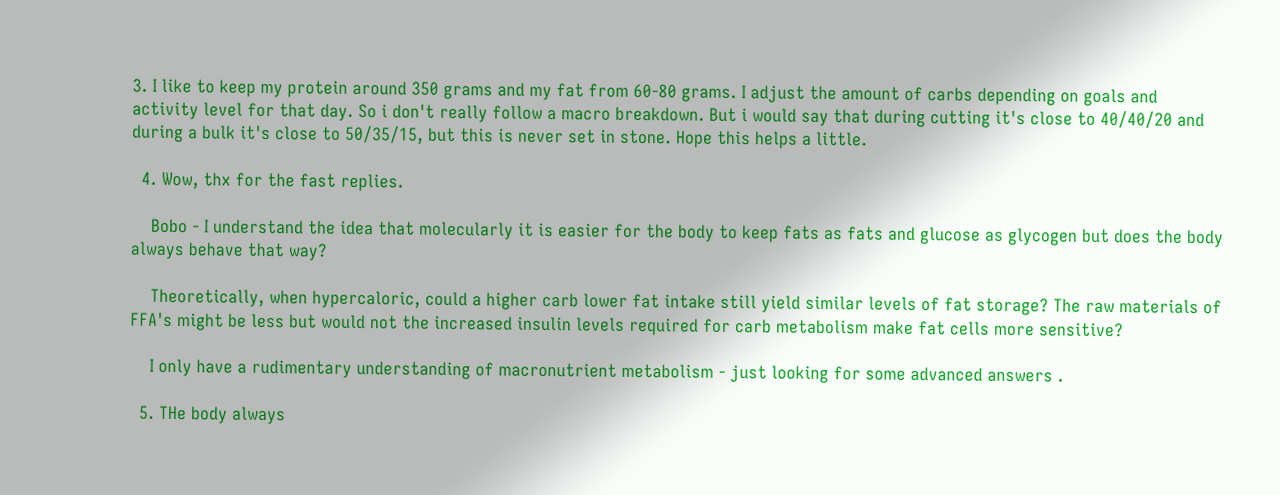3. I like to keep my protein around 350 grams and my fat from 60-80 grams. I adjust the amount of carbs depending on goals and activity level for that day. So i don't really follow a macro breakdown. But i would say that during cutting it's close to 40/40/20 and during a bulk it's close to 50/35/15, but this is never set in stone. Hope this helps a little.

  4. Wow, thx for the fast replies.

    Bobo - I understand the idea that molecularly it is easier for the body to keep fats as fats and glucose as glycogen but does the body always behave that way?

    Theoretically, when hypercaloric, could a higher carb lower fat intake still yield similar levels of fat storage? The raw materials of FFA's might be less but would not the increased insulin levels required for carb metabolism make fat cells more sensitive?

    I only have a rudimentary understanding of macronutrient metabolism - just looking for some advanced answers .

  5. THe body always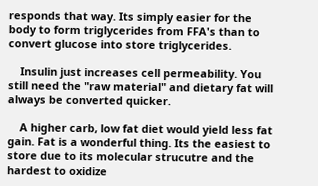responds that way. Its simply easier for the body to form triglycerides from FFA's than to convert glucose into store triglycerides.

    Insulin just increases cell permeability. You still need the "raw material" and dietary fat will always be converted quicker.

    A higher carb, low fat diet would yield less fat gain. Fat is a wonderful thing. Its the easiest to store due to its molecular strucutre and the hardest to oxidize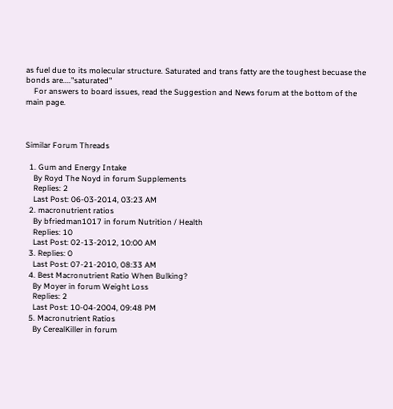as fuel due to its molecular structure. Saturated and trans fatty are the toughest becuase the bonds are...."saturated"
    For answers to board issues, read the Suggestion and News forum at the bottom of the main page.



Similar Forum Threads

  1. Gum and Energy Intake
    By Royd The Noyd in forum Supplements
    Replies: 2
    Last Post: 06-03-2014, 03:23 AM
  2. macronutrient ratios
    By bfriedman1017 in forum Nutrition / Health
    Replies: 10
    Last Post: 02-13-2012, 10:00 AM
  3. Replies: 0
    Last Post: 07-21-2010, 08:33 AM
  4. Best Macronutrient Ratio When Bulking?
    By Moyer in forum Weight Loss
    Replies: 2
    Last Post: 10-04-2004, 09:48 PM
  5. Macronutrient Ratios
    By CerealKiller in forum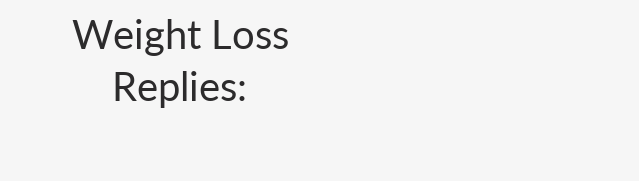Weight Loss
    Replies: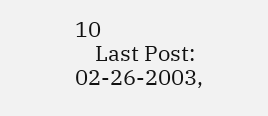10
    Last Post: 02-26-2003,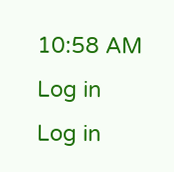10:58 AM
Log in
Log in